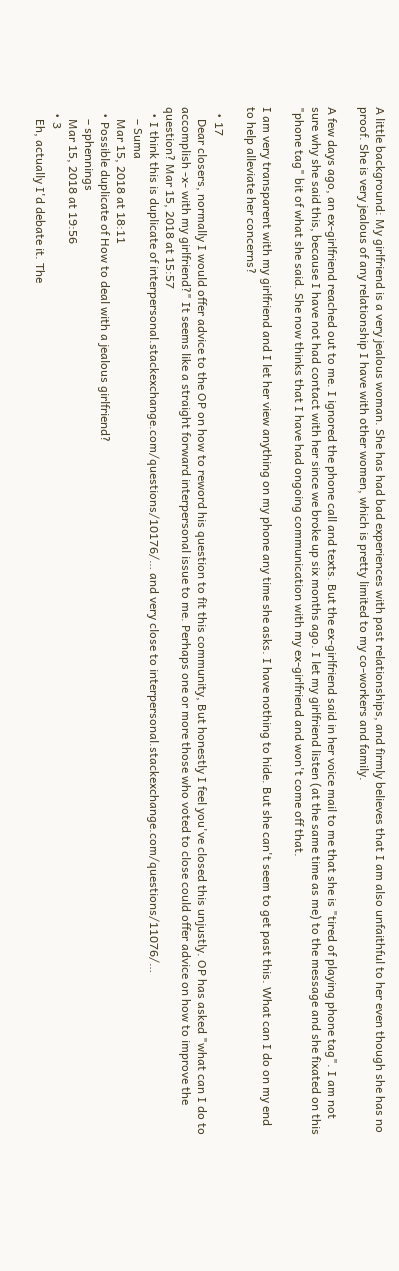A little background: My girlfriend is a very jealous woman. She has had bad experiences with past relationships, and firmly believes that I am also unfaithful to her even though she has no proof. She is very jealous of any relationship I have with other women, which is pretty limited to my co-workers and family.

A few days ago, an ex-girlfriend reached out to me. I ignored the phone call and texts. But the ex-girlfriend said in her voice mail to me that she is "tired of playing phone tag". I am not sure why she said this, because I have not had contact with her since we broke up six months ago. I let my girlfriend listen (at the same time as me) to the message and she fixated on this "phone tag" bit of what she said. She now thinks that I have had ongoing communication with my ex-girlfriend and won't come off that.

I am very transparent with my girlfriend and I let her view anything on my phone any time she asks. I have nothing to hide. But she can't seem to get past this. What can I do on my end to help alleviate her concerns?

  • 17
    Dear closers, normally I would offer advice to the OP on how to reword his question to fit this community, But honestly I feel you've closed this unjustly. OP has asked "what can I do to accomplish -x- with my girlfriend?" It seems like a straight forward interpersonal issue to me. Perhaps one or more those who voted to close could offer advice on how to improve the question? Mar 15, 2018 at 15:57
  • I think this is duplicate of interpersonal.stackexchange.com/questions/10176/… and very close to interpersonal.stackexchange.com/questions/11076/…
    – Suma
    Mar 15, 2018 at 18:11
  • Possible duplicate of How to deal with a jealous girlfriend?
    – sphennings
    Mar 15, 2018 at 19:56
  • 3
    Eh, actually I'd debate it. The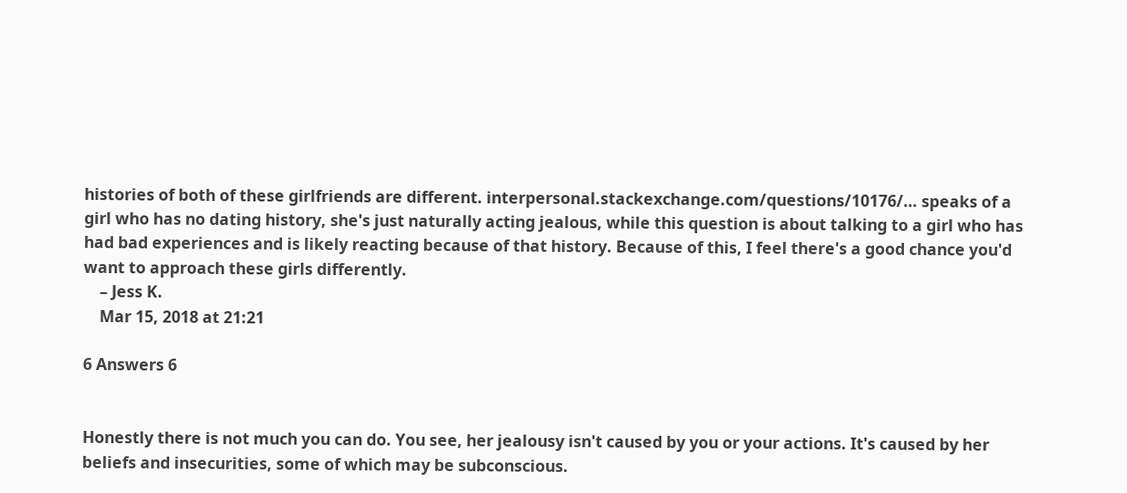histories of both of these girlfriends are different. interpersonal.stackexchange.com/questions/10176/… speaks of a girl who has no dating history, she's just naturally acting jealous, while this question is about talking to a girl who has had bad experiences and is likely reacting because of that history. Because of this, I feel there's a good chance you'd want to approach these girls differently.
    – Jess K.
    Mar 15, 2018 at 21:21

6 Answers 6


Honestly there is not much you can do. You see, her jealousy isn't caused by you or your actions. It's caused by her beliefs and insecurities, some of which may be subconscious.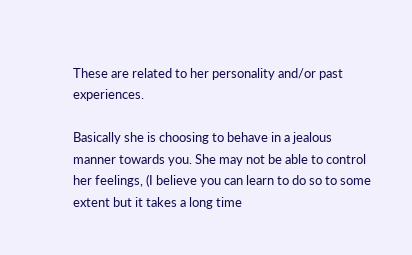These are related to her personality and/or past experiences.

Basically she is choosing to behave in a jealous manner towards you. She may not be able to control her feelings, (I believe you can learn to do so to some extent but it takes a long time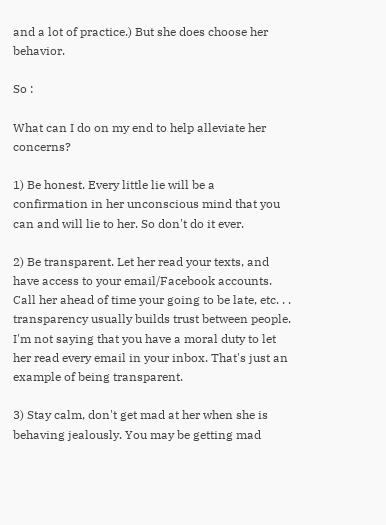and a lot of practice.) But she does choose her behavior.

So :

What can I do on my end to help alleviate her concerns?

1) Be honest. Every little lie will be a confirmation in her unconscious mind that you can and will lie to her. So don't do it ever.

2) Be transparent. Let her read your texts, and have access to your email/Facebook accounts. Call her ahead of time your going to be late, etc. . . transparency usually builds trust between people. I'm not saying that you have a moral duty to let her read every email in your inbox. That's just an example of being transparent.

3) Stay calm, don't get mad at her when she is behaving jealously. You may be getting mad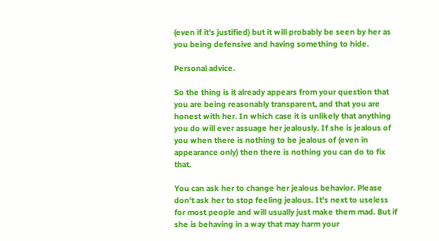(even if it's justified) but it will probably be seen by her as you being defensive and having something to hide.

Personal advice.

So the thing is it already appears from your question that you are being reasonably transparent, and that you are honest with her. In which case it is unlikely that anything you do will ever assuage her jealously. If she is jealous of you when there is nothing to be jealous of (even in appearance only) then there is nothing you can do to fix that.

You can ask her to change her jealous behavior. Please don't ask her to stop feeling jealous. It's next to useless for most people and will usually just make them mad. But if she is behaving in a way that may harm your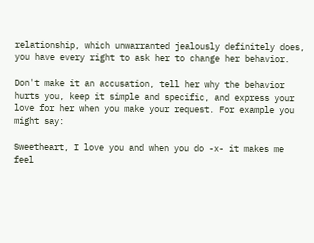relationship, which unwarranted jealously definitely does, you have every right to ask her to change her behavior.

Don't make it an accusation, tell her why the behavior hurts you, keep it simple and specific, and express your love for her when you make your request. For example you might say:

Sweetheart, I love you and when you do -x- it makes me feel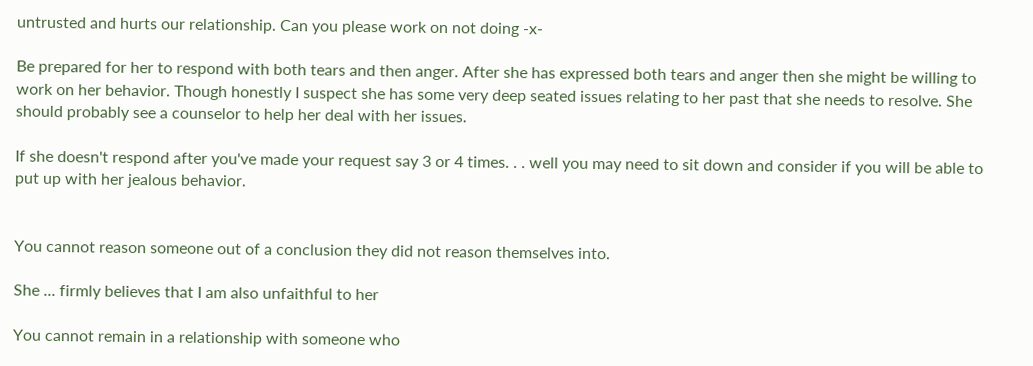untrusted and hurts our relationship. Can you please work on not doing -x-

Be prepared for her to respond with both tears and then anger. After she has expressed both tears and anger then she might be willing to work on her behavior. Though honestly I suspect she has some very deep seated issues relating to her past that she needs to resolve. She should probably see a counselor to help her deal with her issues.

If she doesn't respond after you've made your request say 3 or 4 times. . . well you may need to sit down and consider if you will be able to put up with her jealous behavior.


You cannot reason someone out of a conclusion they did not reason themselves into.

She ... firmly believes that I am also unfaithful to her

You cannot remain in a relationship with someone who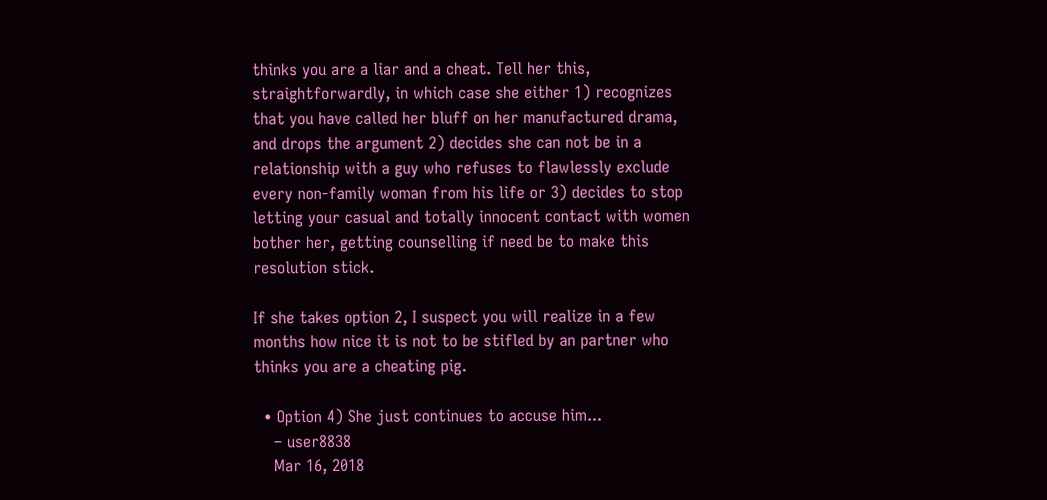thinks you are a liar and a cheat. Tell her this, straightforwardly, in which case she either 1) recognizes that you have called her bluff on her manufactured drama, and drops the argument 2) decides she can not be in a relationship with a guy who refuses to flawlessly exclude every non-family woman from his life or 3) decides to stop letting your casual and totally innocent contact with women bother her, getting counselling if need be to make this resolution stick.

If she takes option 2, I suspect you will realize in a few months how nice it is not to be stifled by an partner who thinks you are a cheating pig.

  • Option 4) She just continues to accuse him...
    – user8838
    Mar 16, 2018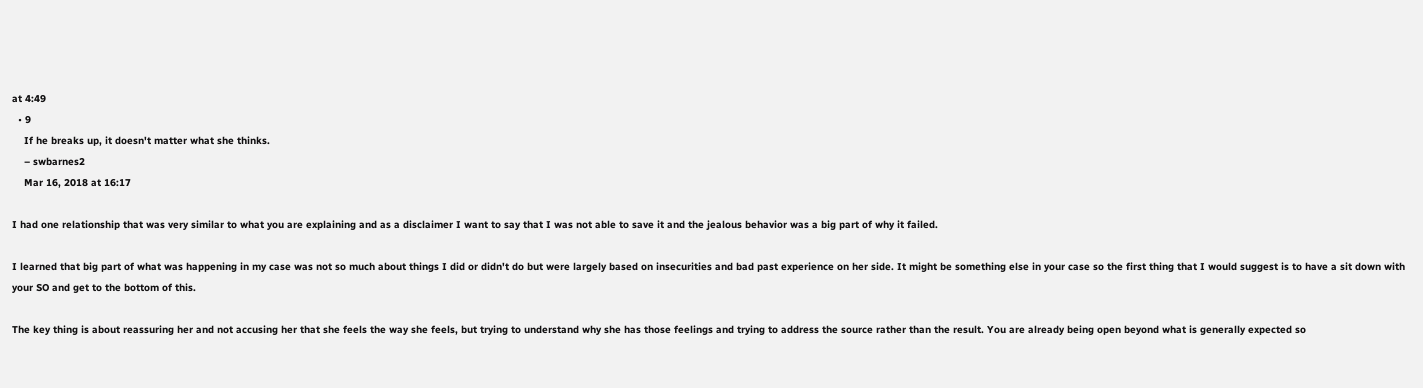at 4:49
  • 9
    If he breaks up, it doesn't matter what she thinks.
    – swbarnes2
    Mar 16, 2018 at 16:17

I had one relationship that was very similar to what you are explaining and as a disclaimer I want to say that I was not able to save it and the jealous behavior was a big part of why it failed.

I learned that big part of what was happening in my case was not so much about things I did or didn't do but were largely based on insecurities and bad past experience on her side. It might be something else in your case so the first thing that I would suggest is to have a sit down with your SO and get to the bottom of this.

The key thing is about reassuring her and not accusing her that she feels the way she feels, but trying to understand why she has those feelings and trying to address the source rather than the result. You are already being open beyond what is generally expected so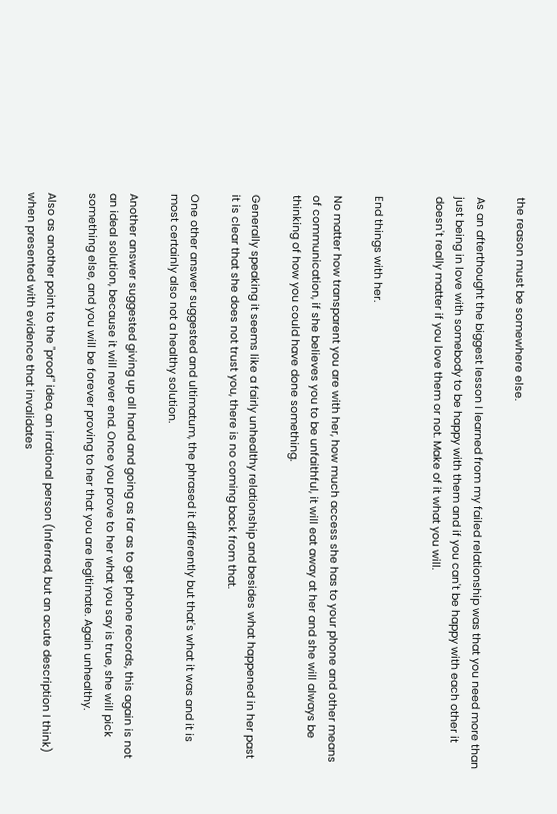the reason must be somewhere else.

As an afterthought the biggest lesson I learned from my failed relationship was that you need more than just being in love with somebody to be happy with them and if you can't be happy with each other it doesn't really matter if you love them or not. Make of it what you will.


End things with her.

No matter how transparent you are with her, how much access she has to your phone and other means of communication, if she believes you to be unfaithful, it will eat away at her and she will always be thinking of how you could have done something.

Generally speaking it seems like a fairly unhealthy relationship and besides what happened in her past it is clear that she does not trust you, there is no coming back from that.

One other answer suggested and ultimatum, the phrased it differently but that's what it was and it is most certainly also not a healthy solution.

Another answer suggested giving up all hand and going as far as to get phone records, this again is not an ideal solution, because it will never end. Once you prove to her what you say is true, she will pick something else, and you will be forever proving to her that you are legitimate. Again unhealthy.

Also as another point to the "proof" idea, an irrational person (Inferred, but an acute description I think) when presented with evidence that invalidates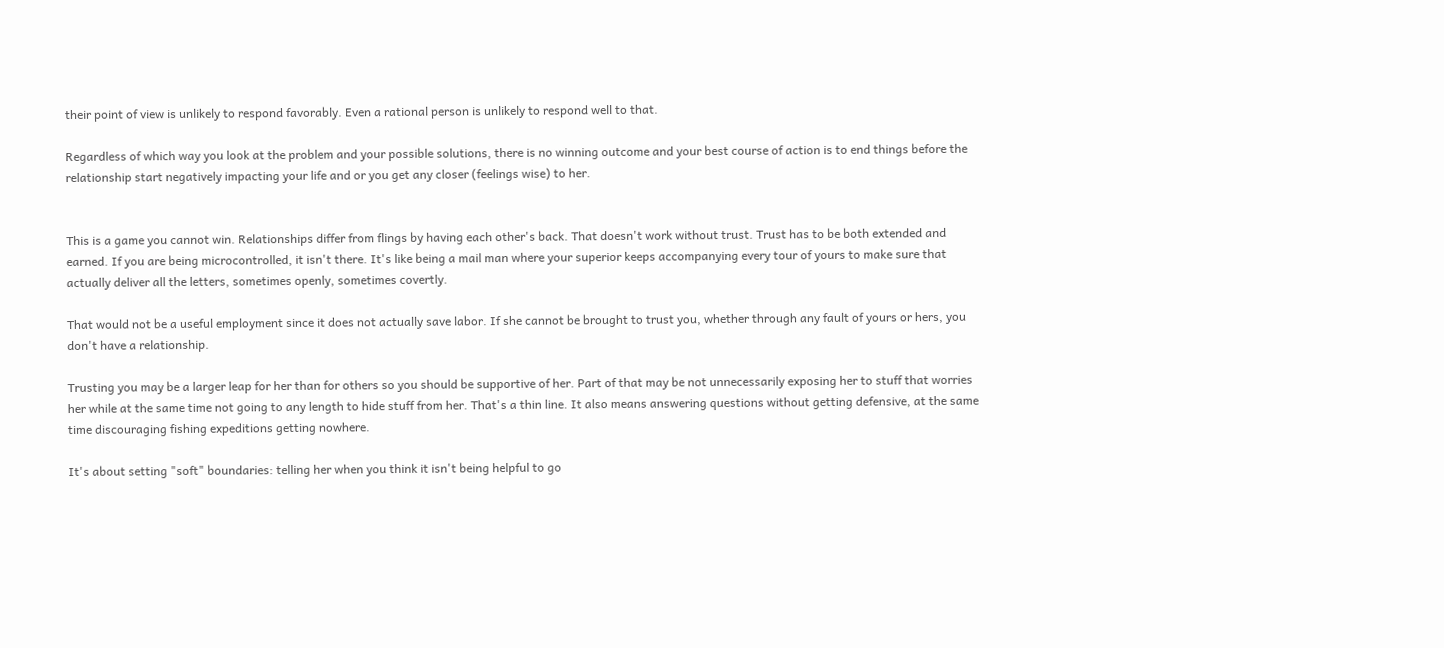their point of view is unlikely to respond favorably. Even a rational person is unlikely to respond well to that.

Regardless of which way you look at the problem and your possible solutions, there is no winning outcome and your best course of action is to end things before the relationship start negatively impacting your life and or you get any closer (feelings wise) to her.


This is a game you cannot win. Relationships differ from flings by having each other's back. That doesn't work without trust. Trust has to be both extended and earned. If you are being microcontrolled, it isn't there. It's like being a mail man where your superior keeps accompanying every tour of yours to make sure that actually deliver all the letters, sometimes openly, sometimes covertly.

That would not be a useful employment since it does not actually save labor. If she cannot be brought to trust you, whether through any fault of yours or hers, you don't have a relationship.

Trusting you may be a larger leap for her than for others so you should be supportive of her. Part of that may be not unnecessarily exposing her to stuff that worries her while at the same time not going to any length to hide stuff from her. That's a thin line. It also means answering questions without getting defensive, at the same time discouraging fishing expeditions getting nowhere.

It's about setting "soft" boundaries: telling her when you think it isn't being helpful to go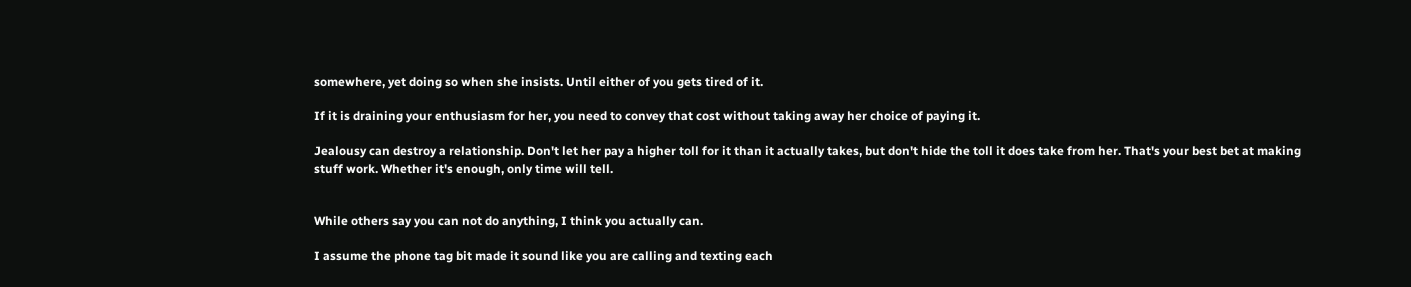somewhere, yet doing so when she insists. Until either of you gets tired of it.

If it is draining your enthusiasm for her, you need to convey that cost without taking away her choice of paying it.

Jealousy can destroy a relationship. Don't let her pay a higher toll for it than it actually takes, but don't hide the toll it does take from her. That's your best bet at making stuff work. Whether it's enough, only time will tell.


While others say you can not do anything, I think you actually can.

I assume the phone tag bit made it sound like you are calling and texting each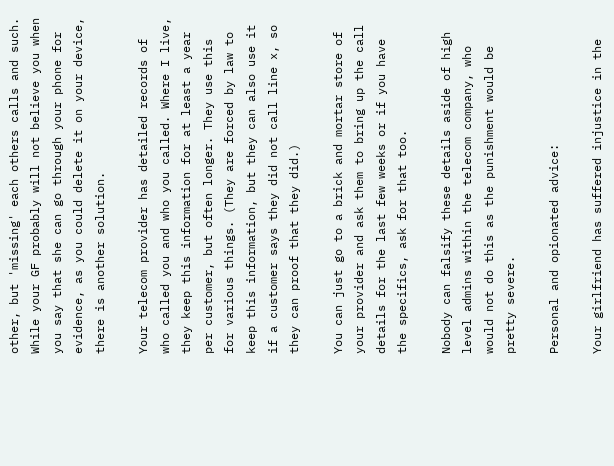other, but 'missing' each others calls and such. While your GF probably will not believe you when you say that she can go through your phone for evidence, as you could delete it on your device, there is another solution.

Your telecom provider has detailed records of who called you and who you called. Where I live, they keep this information for at least a year per customer, but often longer. They use this for various things. (They are forced by law to keep this information, but they can also use it if a customer says they did not call line x, so they can proof that they did.)

You can just go to a brick and mortar store of your provider and ask them to bring up the call details for the last few weeks or if you have the specifics, ask for that too.

Nobody can falsify these details aside of high level admins within the telecom company, who would not do this as the punishment would be pretty severe.

Personal and opionated advice:

Your girlfriend has suffered injustice in the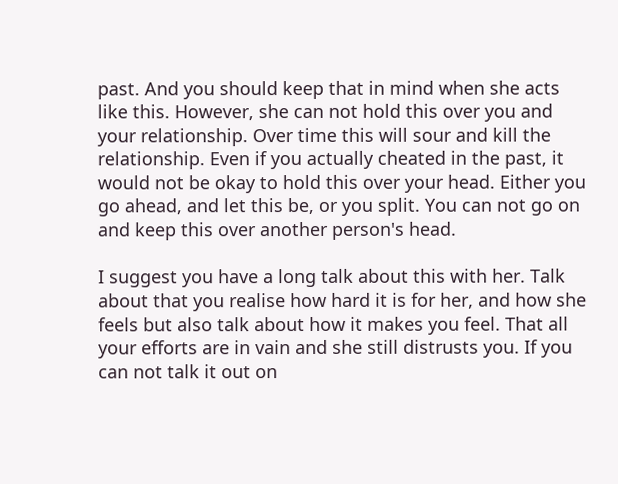past. And you should keep that in mind when she acts like this. However, she can not hold this over you and your relationship. Over time this will sour and kill the relationship. Even if you actually cheated in the past, it would not be okay to hold this over your head. Either you go ahead, and let this be, or you split. You can not go on and keep this over another person's head.

I suggest you have a long talk about this with her. Talk about that you realise how hard it is for her, and how she feels but also talk about how it makes you feel. That all your efforts are in vain and she still distrusts you. If you can not talk it out on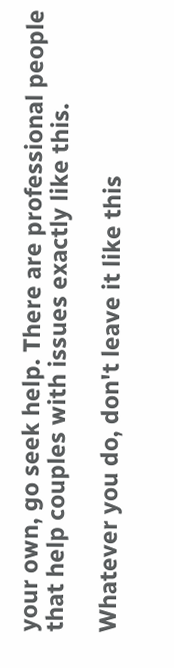your own, go seek help. There are professional people that help couples with issues exactly like this.

Whatever you do, don't leave it like this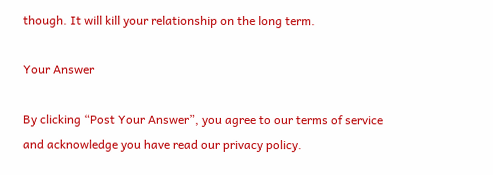though. It will kill your relationship on the long term.

Your Answer

By clicking “Post Your Answer”, you agree to our terms of service and acknowledge you have read our privacy policy.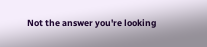Not the answer you're looking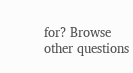for? Browse other questions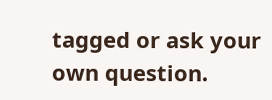tagged or ask your own question.